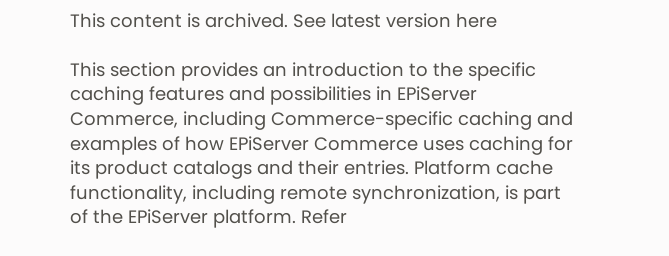This content is archived. See latest version here

This section provides an introduction to the specific caching features and possibilities in EPiServer Commerce, including Commerce-specific caching and examples of how EPiServer Commerce uses caching for its product catalogs and their entries. Platform cache functionality, including remote synchronization, is part of the EPiServer platform. Refer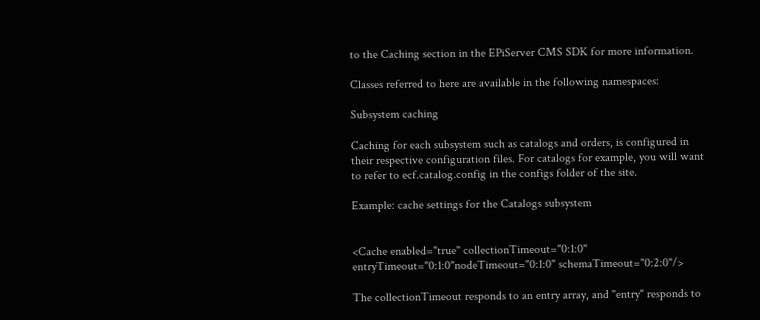to the Caching section in the EPiServer CMS SDK for more information.

Classes referred to here are available in the following namespaces:

Subsystem caching

Caching for each subsystem such as catalogs and orders, is configured in their respective configuration files. For catalogs for example, you will want to refer to ecf.catalog.config in the configs folder of the site.

Example: cache settings for the Catalogs subsystem


<Cache enabled="true" collectionTimeout="0:1:0" entryTimeout="0:1:0"nodeTimeout="0:1:0" schemaTimeout="0:2:0"/>

The collectionTimeout responds to an entry array, and "entry" responds to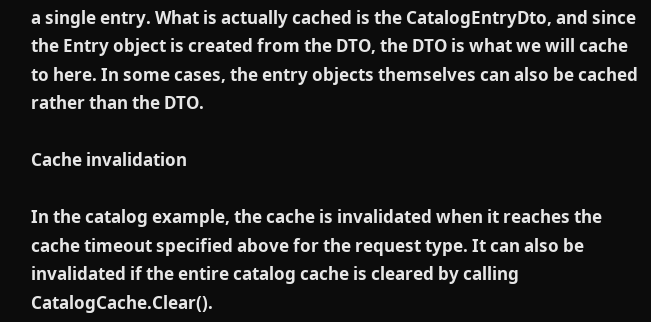a single entry. What is actually cached is the CatalogEntryDto, and since the Entry object is created from the DTO, the DTO is what we will cache to here. In some cases, the entry objects themselves can also be cached rather than the DTO.

Cache invalidation

In the catalog example, the cache is invalidated when it reaches the cache timeout specified above for the request type. It can also be invalidated if the entire catalog cache is cleared by calling CatalogCache.Clear().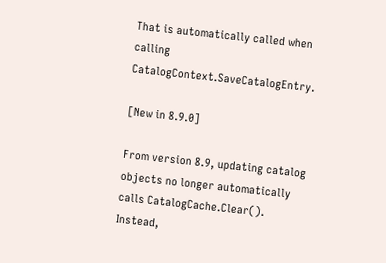That is automatically called when calling CatalogContext.SaveCatalogEntry.

[New in 8.9.0]

From version 8.9, updating catalog objects no longer automatically calls CatalogCache.Clear(). Instead,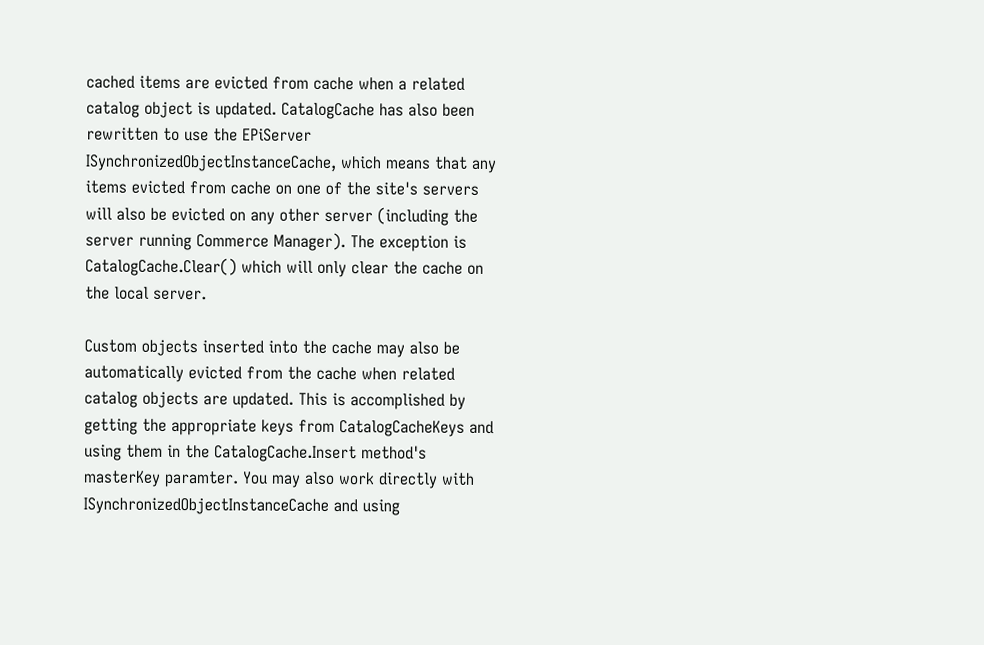cached items are evicted from cache when a related catalog object is updated. CatalogCache has also been rewritten to use the EPiServer ISynchronizedObjectInstanceCache, which means that any items evicted from cache on one of the site's servers will also be evicted on any other server (including the server running Commerce Manager). The exception is CatalogCache.Clear() which will only clear the cache on the local server.

Custom objects inserted into the cache may also be automatically evicted from the cache when related catalog objects are updated. This is accomplished by getting the appropriate keys from CatalogCacheKeys and using them in the CatalogCache.Insert method's masterKey paramter. You may also work directly with ISynchronizedObjectInstanceCache and using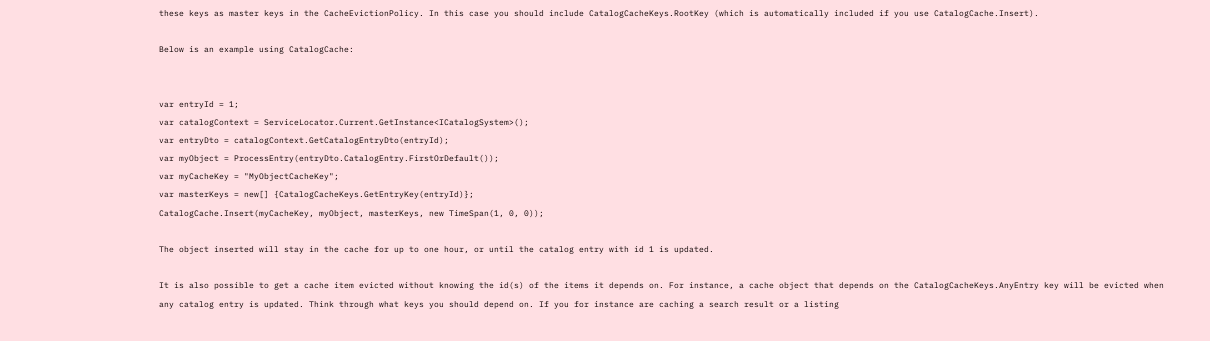these keys as master keys in the CacheEvictionPolicy. In this case you should include CatalogCacheKeys.RootKey (which is automatically included if you use CatalogCache.Insert).

Below is an example using CatalogCache:


var entryId = 1;
var catalogContext = ServiceLocator.Current.GetInstance<ICatalogSystem>();
var entryDto = catalogContext.GetCatalogEntryDto(entryId);
var myObject = ProcessEntry(entryDto.CatalogEntry.FirstOrDefault());
var myCacheKey = "MyObjectCacheKey";
var masterKeys = new[] {CatalogCacheKeys.GetEntryKey(entryId)};
CatalogCache.Insert(myCacheKey, myObject, masterKeys, new TimeSpan(1, 0, 0));

The object inserted will stay in the cache for up to one hour, or until the catalog entry with id 1 is updated.

It is also possible to get a cache item evicted without knowing the id(s) of the items it depends on. For instance, a cache object that depends on the CatalogCacheKeys.AnyEntry key will be evicted when any catalog entry is updated. Think through what keys you should depend on. If you for instance are caching a search result or a listing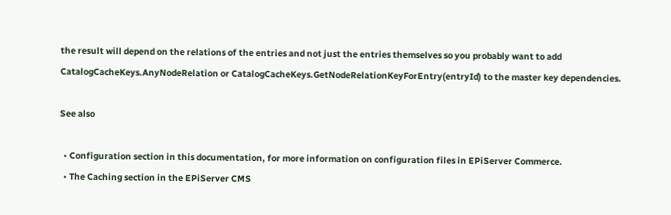the result will depend on the relations of the entries and not just the entries themselves so you probably want to add CatalogCacheKeys.AnyNodeRelation or CatalogCacheKeys.GetNodeRelationKeyForEntry(entryId) to the master key dependencies.

See also

  • Configuration section in this documentation, for more information on configuration files in EPiServer Commerce.
  • The Caching section in the EPiServer CMS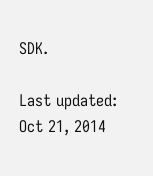SDK.

Last updated: Oct 21, 2014